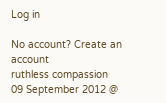Log in

No account? Create an account
ruthless compassion
09 September 2012 @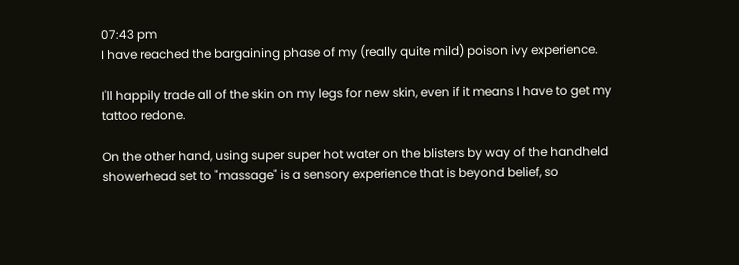07:43 pm
I have reached the bargaining phase of my (really quite mild) poison ivy experience.

I'll happily trade all of the skin on my legs for new skin, even if it means I have to get my tattoo redone.

On the other hand, using super super hot water on the blisters by way of the handheld showerhead set to "massage" is a sensory experience that is beyond belief, so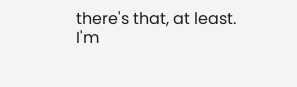there's that, at least.
I'm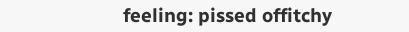feeling: pissed offitchy